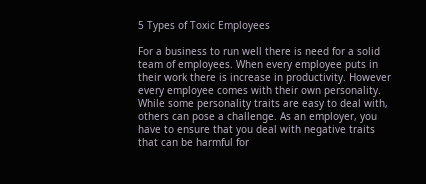5 Types of Toxic Employees

For a business to run well there is need for a solid team of employees. When every employee puts in their work there is increase in productivity. However every employee comes with their own personality. While some personality traits are easy to deal with, others can pose a challenge. As an employer, you have to ensure that you deal with negative traits that can be harmful for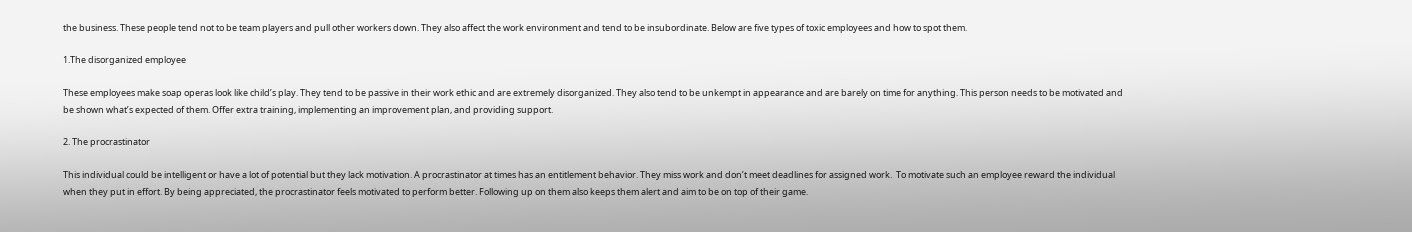the business. These people tend not to be team players and pull other workers down. They also affect the work environment and tend to be insubordinate. Below are five types of toxic employees and how to spot them.

1.The disorganized employee

These employees make soap operas look like child’s play. They tend to be passive in their work ethic and are extremely disorganized. They also tend to be unkempt in appearance and are barely on time for anything. This person needs to be motivated and be shown what’s expected of them. Offer extra training, implementing an improvement plan, and providing support.

2. The procrastinator

This individual could be intelligent or have a lot of potential but they lack motivation. A procrastinator at times has an entitlement behavior. They miss work and don’t meet deadlines for assigned work.  To motivate such an employee reward the individual when they put in effort. By being appreciated, the procrastinator feels motivated to perform better. Following up on them also keeps them alert and aim to be on top of their game.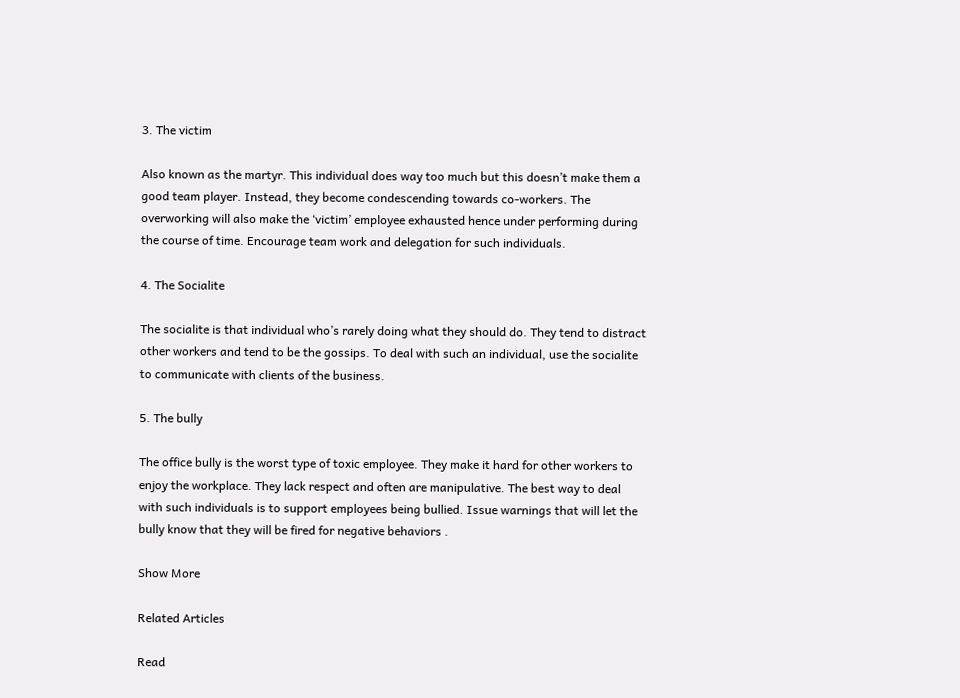3. The victim

Also known as the martyr. This individual does way too much but this doesn’t make them a good team player. Instead, they become condescending towards co-workers. The overworking will also make the ‘victim’ employee exhausted hence under performing during the course of time. Encourage team work and delegation for such individuals.

4. The Socialite

The socialite is that individual who’s rarely doing what they should do. They tend to distract other workers and tend to be the gossips. To deal with such an individual, use the socialite to communicate with clients of the business.

5. The bully

The office bully is the worst type of toxic employee. They make it hard for other workers to enjoy the workplace. They lack respect and often are manipulative. The best way to deal with such individuals is to support employees being bullied. Issue warnings that will let the bully know that they will be fired for negative behaviors .

Show More

Related Articles

Read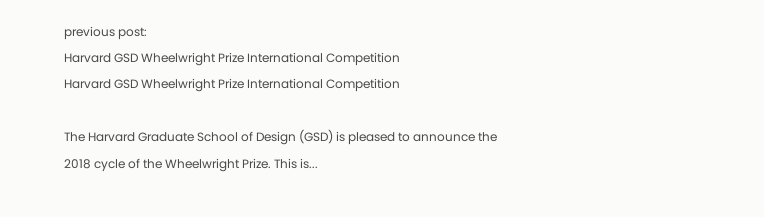previous post:
Harvard GSD Wheelwright Prize International Competition
Harvard GSD Wheelwright Prize International Competition

The Harvard Graduate School of Design (GSD) is pleased to announce the 2018 cycle of the Wheelwright Prize. This is...